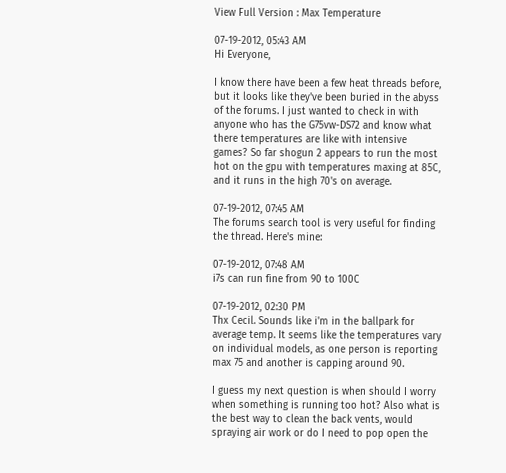View Full Version : Max Temperature

07-19-2012, 05:43 AM
Hi Everyone,

I know there have been a few heat threads before, but it looks like they've been buried in the abyss of the forums. I just wanted to check in with anyone who has the G75vw-DS72 and know what there temperatures are like with intensive games? So far shogun 2 appears to run the most hot on the gpu with temperatures maxing at 85C, and it runs in the high 70's on average.

07-19-2012, 07:45 AM
The forums search tool is very useful for finding the thread. Here's mine:

07-19-2012, 07:48 AM
i7s can run fine from 90 to 100C

07-19-2012, 02:30 PM
Thx Cecil. Sounds like i'm in the ballpark for average temp. It seems like the temperatures vary on individual models, as one person is reporting max 75 and another is capping around 90.

I guess my next question is when should I worry when something is running too hot? Also what is the best way to clean the back vents, would spraying air work or do I need to pop open the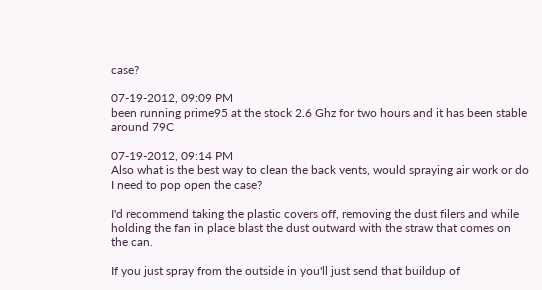case?

07-19-2012, 09:09 PM
been running prime95 at the stock 2.6 Ghz for two hours and it has been stable around 79C

07-19-2012, 09:14 PM
Also what is the best way to clean the back vents, would spraying air work or do I need to pop open the case?

I'd recommend taking the plastic covers off, removing the dust filers and while holding the fan in place blast the dust outward with the straw that comes on the can.

If you just spray from the outside in you'll just send that buildup of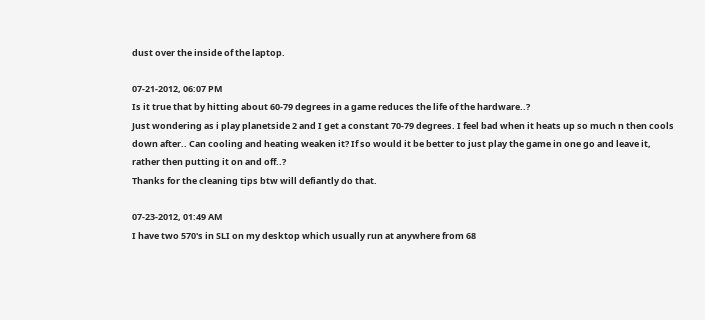dust over the inside of the laptop.

07-21-2012, 06:07 PM
Is it true that by hitting about 60-79 degrees in a game reduces the life of the hardware..?
Just wondering as i play planetside 2 and I get a constant 70-79 degrees. I feel bad when it heats up so much n then cools down after.. Can cooling and heating weaken it? If so would it be better to just play the game in one go and leave it, rather then putting it on and off..?
Thanks for the cleaning tips btw will defiantly do that.

07-23-2012, 01:49 AM
I have two 570's in SLI on my desktop which usually run at anywhere from 68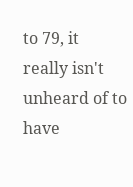to 79, it really isn't unheard of to have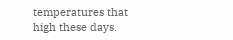temperatures that high these days.